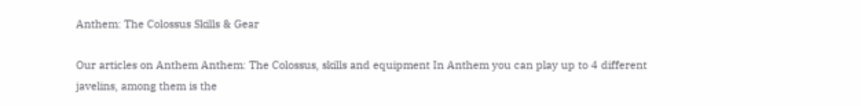Anthem: The Colossus Skills & Gear

Our articles on Anthem Anthem: The Colossus, skills and equipment In Anthem you can play up to 4 different javelins, among them is the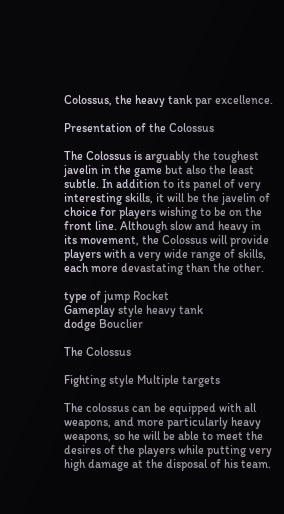Colossus, the heavy tank par excellence.

Presentation of the Colossus

The Colossus is arguably the toughest javelin in the game but also the least subtle. In addition to its panel of very interesting skills, it will be the javelin of choice for players wishing to be on the front line. Although slow and heavy in its movement, the Colossus will provide players with a very wide range of skills, each more devastating than the other.

type of jump Rocket
Gameplay style heavy tank
dodge Bouclier

The Colossus

Fighting style Multiple targets

The colossus can be equipped with all weapons, and more particularly heavy weapons, so he will be able to meet the desires of the players while putting very high damage at the disposal of his team.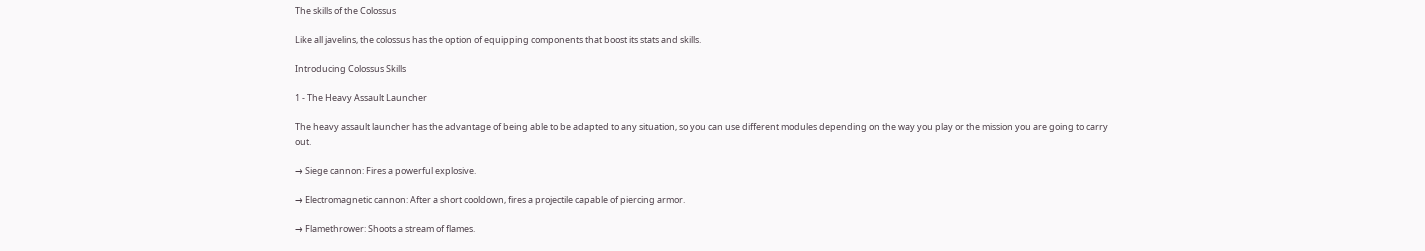The skills of the Colossus

Like all javelins, the colossus has the option of equipping components that boost its stats and skills.

Introducing Colossus Skills

1 - The Heavy Assault Launcher

The heavy assault launcher has the advantage of being able to be adapted to any situation, so you can use different modules depending on the way you play or the mission you are going to carry out.

→ Siege cannon: Fires a powerful explosive.

→ Electromagnetic cannon: After a short cooldown, fires a projectile capable of piercing armor.

→ Flamethrower: Shoots a stream of flames.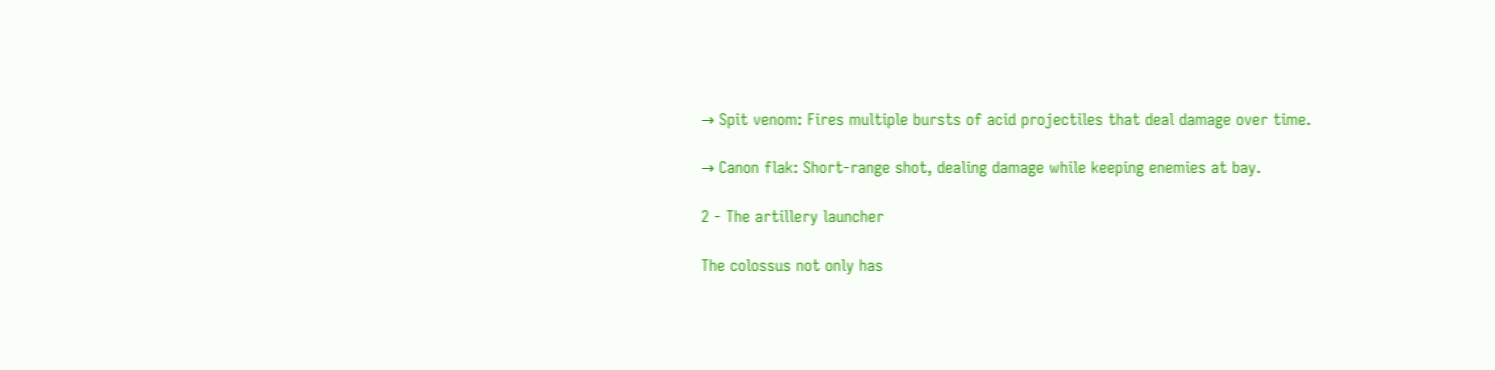→ Spit venom: Fires multiple bursts of acid projectiles that deal damage over time.

→ Canon flak: Short-range shot, dealing damage while keeping enemies at bay.

2 - The artillery launcher

The colossus not only has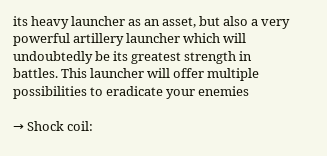its heavy launcher as an asset, but also a very powerful artillery launcher which will undoubtedly be its greatest strength in battles. This launcher will offer multiple possibilities to eradicate your enemies

→ Shock coil: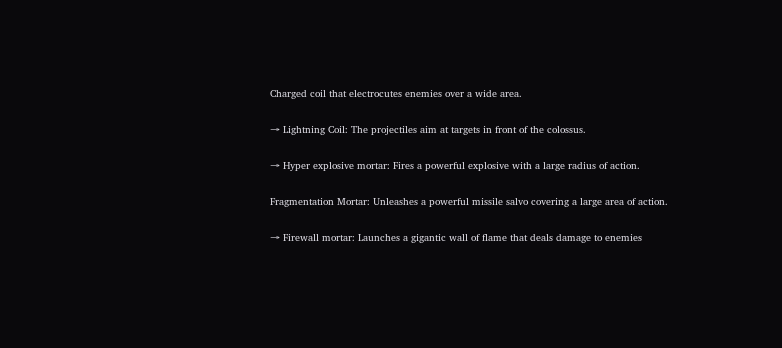Charged coil that electrocutes enemies over a wide area.

→ Lightning Coil: The projectiles aim at targets in front of the colossus.

→ Hyper explosive mortar: Fires a powerful explosive with a large radius of action.

Fragmentation Mortar: Unleashes a powerful missile salvo covering a large area of action.

→ Firewall mortar: Launches a gigantic wall of flame that deals damage to enemies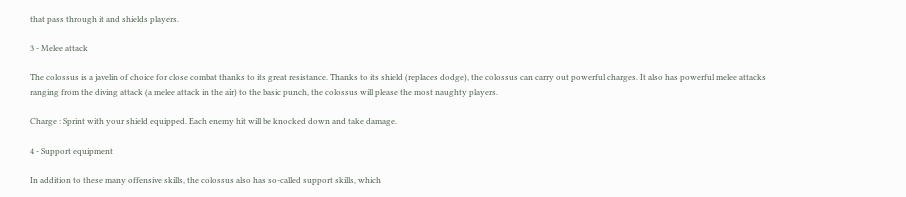that pass through it and shields players.

3 - Melee attack

The colossus is a javelin of choice for close combat thanks to its great resistance. Thanks to its shield (replaces dodge), the colossus can carry out powerful charges. It also has powerful melee attacks ranging from the diving attack (a melee attack in the air) to the basic punch, the colossus will please the most naughty players.

Charge : Sprint with your shield equipped. Each enemy hit will be knocked down and take damage.

4 - Support equipment

In addition to these many offensive skills, the colossus also has so-called support skills, which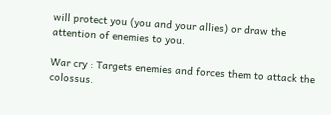will protect you (you and your allies) or draw the attention of enemies to you.

War cry : Targets enemies and forces them to attack the colossus.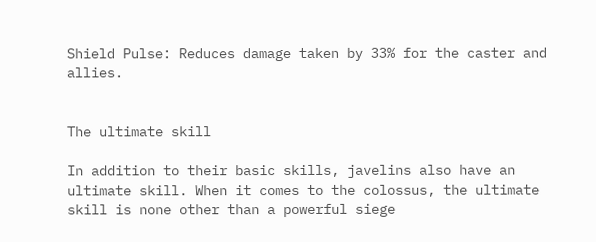Shield Pulse: Reduces damage taken by 33% for the caster and allies.


The ultimate skill

In addition to their basic skills, javelins also have an ultimate skill. When it comes to the colossus, the ultimate skill is none other than a powerful siege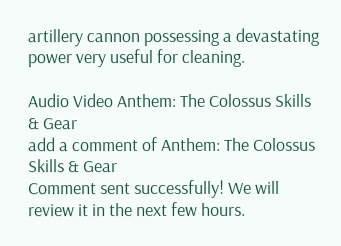artillery cannon possessing a devastating power very useful for cleaning.

Audio Video Anthem: The Colossus Skills & Gear
add a comment of Anthem: The Colossus Skills & Gear
Comment sent successfully! We will review it in the next few hours.